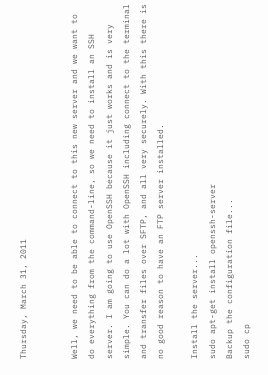Thursday, March 31, 2011


Well, we need to be able to connect to this new server and we want to do everything from the command-line, so we need to install an SSH server. I am going to use OpenSSH because it just works and is very simple. You can do a lot with OpenSSH including connect to the terminal and transfer files over SFTP, and all very securely. With this there is no good reason to have an FTP server installed.

Install the server...
sudo apt-get install openssh-server
Backup the configuration file...
sudo cp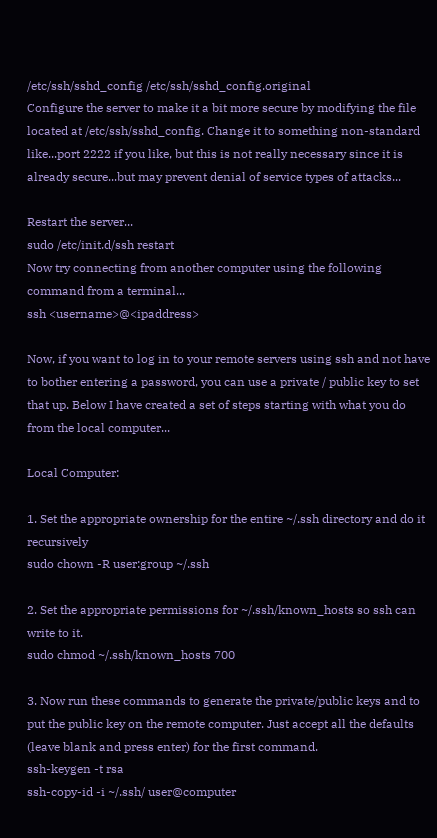/etc/ssh/sshd_config /etc/ssh/sshd_config.original
Configure the server to make it a bit more secure by modifying the file located at /etc/ssh/sshd_config. Change it to something non-standard like...port 2222 if you like, but this is not really necessary since it is already secure...but may prevent denial of service types of attacks...

Restart the server...
sudo /etc/init.d/ssh restart
Now try connecting from another computer using the following command from a terminal...
ssh <username>@<ipaddress>

Now, if you want to log in to your remote servers using ssh and not have to bother entering a password, you can use a private / public key to set that up. Below I have created a set of steps starting with what you do from the local computer...

Local Computer:

1. Set the appropriate ownership for the entire ~/.ssh directory and do it recursively
sudo chown -R user:group ~/.ssh

2. Set the appropriate permissions for ~/.ssh/known_hosts so ssh can write to it.
sudo chmod ~/.ssh/known_hosts 700

3. Now run these commands to generate the private/public keys and to put the public key on the remote computer. Just accept all the defaults (leave blank and press enter) for the first command.
ssh-keygen -t rsa
ssh-copy-id -i ~/.ssh/ user@computer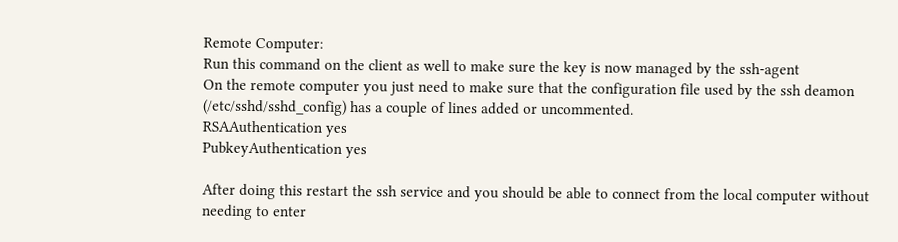Remote Computer:
Run this command on the client as well to make sure the key is now managed by the ssh-agent
On the remote computer you just need to make sure that the configuration file used by the ssh deamon (/etc/sshd/sshd_config) has a couple of lines added or uncommented.
RSAAuthentication yes
PubkeyAuthentication yes

After doing this restart the ssh service and you should be able to connect from the local computer without needing to enter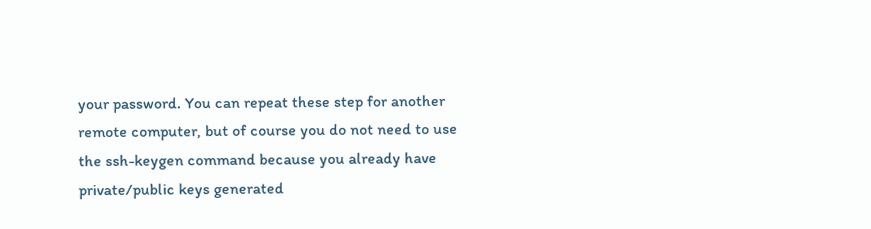your password. You can repeat these step for another remote computer, but of course you do not need to use the ssh-keygen command because you already have private/public keys generated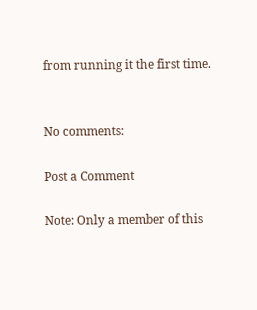from running it the first time.


No comments:

Post a Comment

Note: Only a member of this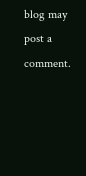blog may post a comment.